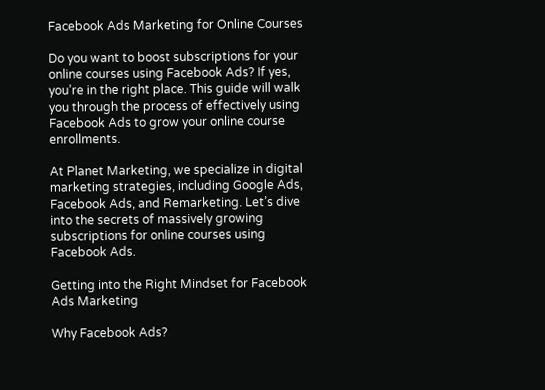Facebook Ads Marketing for Online Courses

Do you want to boost subscriptions for your online courses using Facebook Ads? If yes, you’re in the right place. This guide will walk you through the process of effectively using Facebook Ads to grow your online course enrollments.

At Planet Marketing, we specialize in digital marketing strategies, including Google Ads, Facebook Ads, and Remarketing. Let’s dive into the secrets of massively growing subscriptions for online courses using Facebook Ads.

Getting into the Right Mindset for Facebook Ads Marketing

Why Facebook Ads?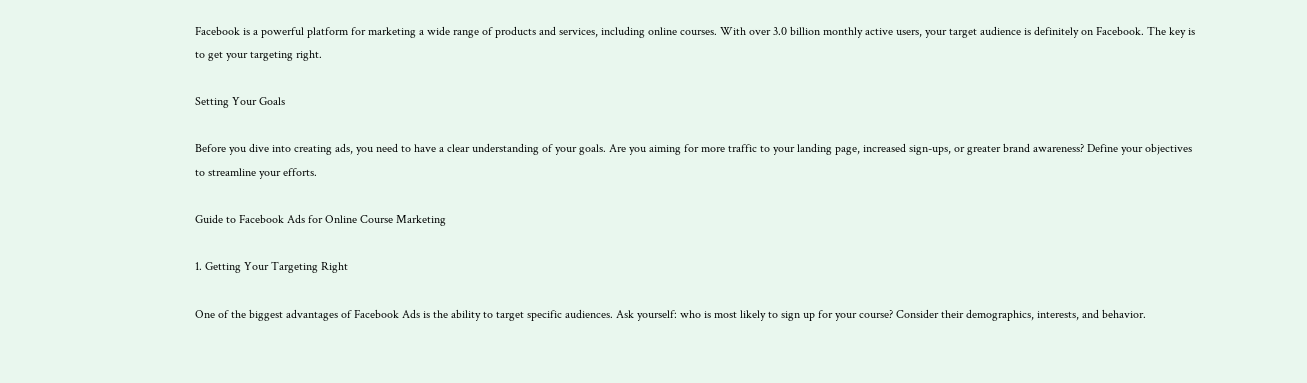Facebook is a powerful platform for marketing a wide range of products and services, including online courses. With over 3.0 billion monthly active users, your target audience is definitely on Facebook. The key is to get your targeting right.

Setting Your Goals

Before you dive into creating ads, you need to have a clear understanding of your goals. Are you aiming for more traffic to your landing page, increased sign-ups, or greater brand awareness? Define your objectives to streamline your efforts.

Guide to Facebook Ads for Online Course Marketing

1. Getting Your Targeting Right

One of the biggest advantages of Facebook Ads is the ability to target specific audiences. Ask yourself: who is most likely to sign up for your course? Consider their demographics, interests, and behavior.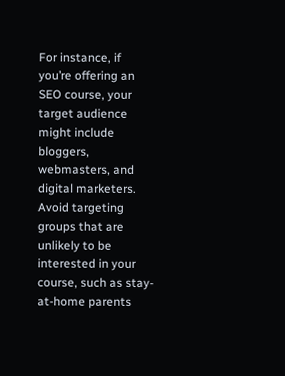For instance, if you’re offering an SEO course, your target audience might include bloggers, webmasters, and digital marketers. Avoid targeting groups that are unlikely to be interested in your course, such as stay-at-home parents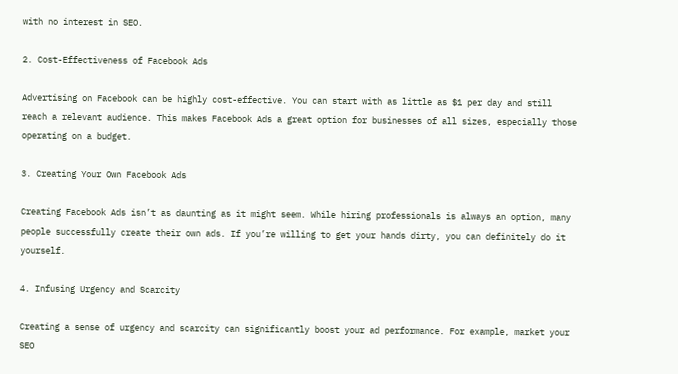with no interest in SEO.

2. Cost-Effectiveness of Facebook Ads

Advertising on Facebook can be highly cost-effective. You can start with as little as $1 per day and still reach a relevant audience. This makes Facebook Ads a great option for businesses of all sizes, especially those operating on a budget.

3. Creating Your Own Facebook Ads

Creating Facebook Ads isn’t as daunting as it might seem. While hiring professionals is always an option, many people successfully create their own ads. If you’re willing to get your hands dirty, you can definitely do it yourself.

4. Infusing Urgency and Scarcity

Creating a sense of urgency and scarcity can significantly boost your ad performance. For example, market your SEO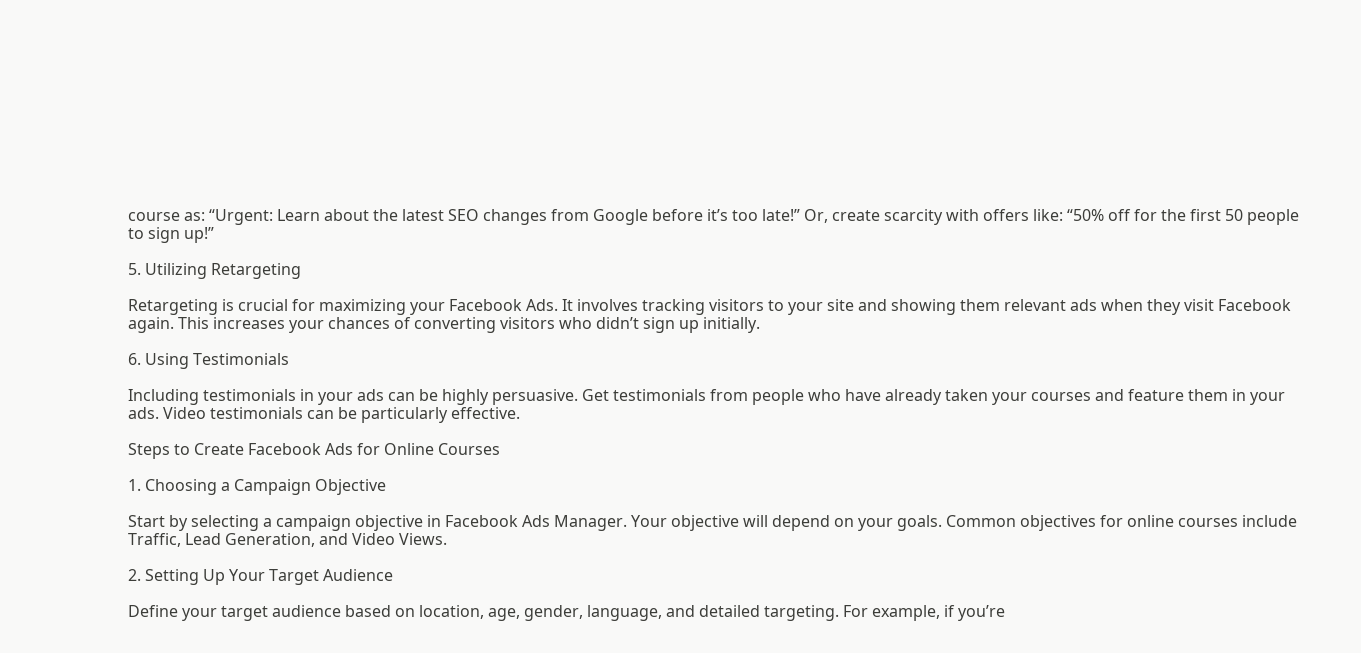course as: “Urgent: Learn about the latest SEO changes from Google before it’s too late!” Or, create scarcity with offers like: “50% off for the first 50 people to sign up!”

5. Utilizing Retargeting

Retargeting is crucial for maximizing your Facebook Ads. It involves tracking visitors to your site and showing them relevant ads when they visit Facebook again. This increases your chances of converting visitors who didn’t sign up initially.

6. Using Testimonials

Including testimonials in your ads can be highly persuasive. Get testimonials from people who have already taken your courses and feature them in your ads. Video testimonials can be particularly effective.

Steps to Create Facebook Ads for Online Courses

1. Choosing a Campaign Objective

Start by selecting a campaign objective in Facebook Ads Manager. Your objective will depend on your goals. Common objectives for online courses include Traffic, Lead Generation, and Video Views.

2. Setting Up Your Target Audience

Define your target audience based on location, age, gender, language, and detailed targeting. For example, if you’re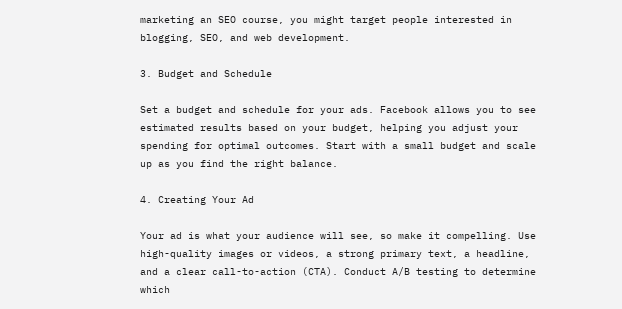marketing an SEO course, you might target people interested in blogging, SEO, and web development.

3. Budget and Schedule

Set a budget and schedule for your ads. Facebook allows you to see estimated results based on your budget, helping you adjust your spending for optimal outcomes. Start with a small budget and scale up as you find the right balance.

4. Creating Your Ad

Your ad is what your audience will see, so make it compelling. Use high-quality images or videos, a strong primary text, a headline, and a clear call-to-action (CTA). Conduct A/B testing to determine which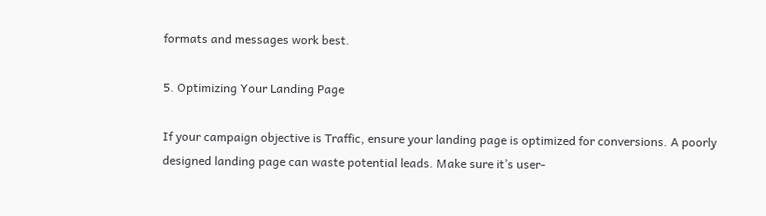formats and messages work best.

5. Optimizing Your Landing Page

If your campaign objective is Traffic, ensure your landing page is optimized for conversions. A poorly designed landing page can waste potential leads. Make sure it’s user-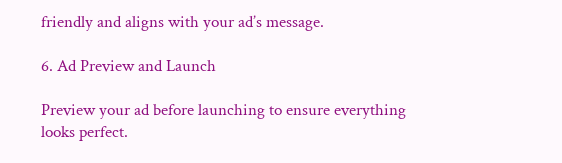friendly and aligns with your ad’s message.

6. Ad Preview and Launch

Preview your ad before launching to ensure everything looks perfect.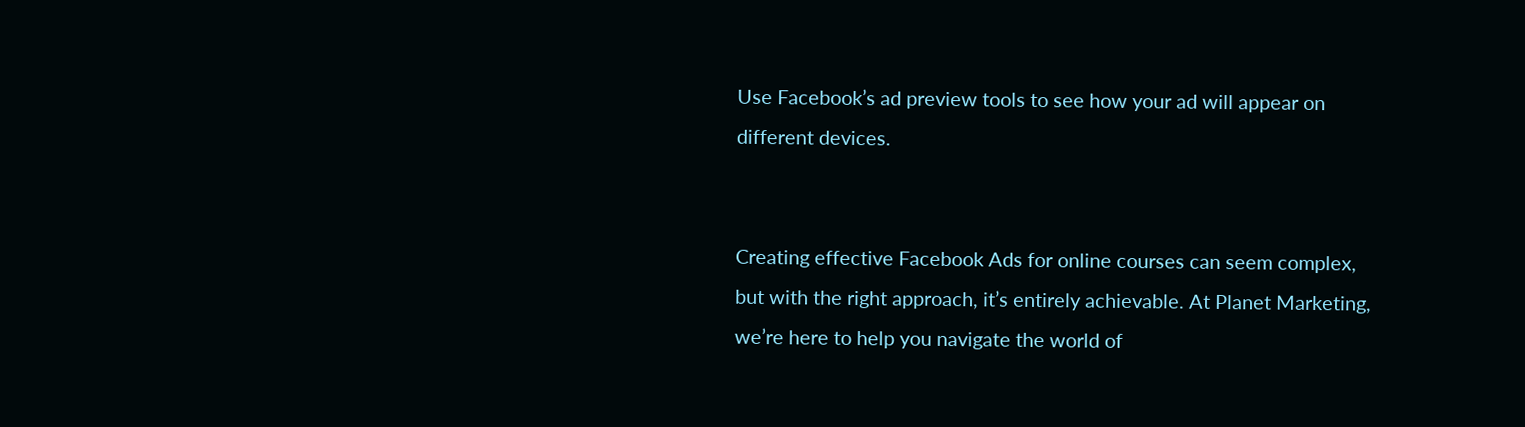Use Facebook’s ad preview tools to see how your ad will appear on different devices.


Creating effective Facebook Ads for online courses can seem complex, but with the right approach, it’s entirely achievable. At Planet Marketing, we’re here to help you navigate the world of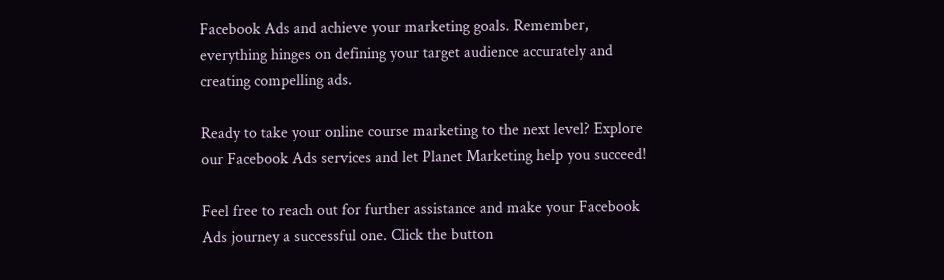Facebook Ads and achieve your marketing goals. Remember, everything hinges on defining your target audience accurately and creating compelling ads.

Ready to take your online course marketing to the next level? Explore our Facebook Ads services and let Planet Marketing help you succeed!

Feel free to reach out for further assistance and make your Facebook Ads journey a successful one. Click the button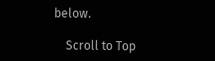below.

    Scroll to Top